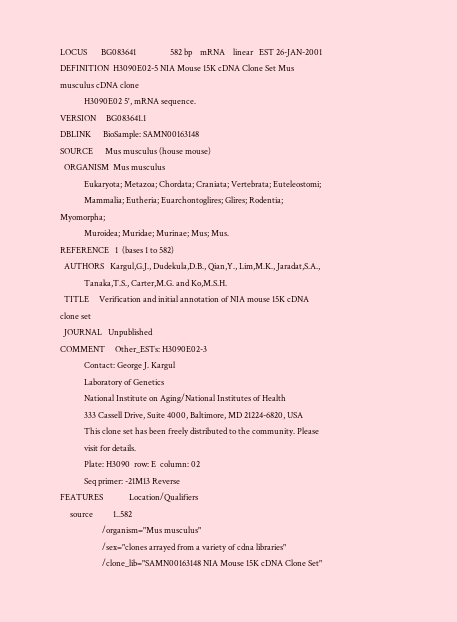LOCUS       BG083641                 582 bp    mRNA    linear   EST 26-JAN-2001
DEFINITION  H3090E02-5 NIA Mouse 15K cDNA Clone Set Mus musculus cDNA clone
            H3090E02 5', mRNA sequence.
VERSION     BG083641.1
DBLINK      BioSample: SAMN00163148
SOURCE      Mus musculus (house mouse)
  ORGANISM  Mus musculus
            Eukaryota; Metazoa; Chordata; Craniata; Vertebrata; Euteleostomi;
            Mammalia; Eutheria; Euarchontoglires; Glires; Rodentia; Myomorpha;
            Muroidea; Muridae; Murinae; Mus; Mus.
REFERENCE   1  (bases 1 to 582)
  AUTHORS   Kargul,G.J., Dudekula,D.B., Qian,Y., Lim,M.K., Jaradat,S.A.,
            Tanaka,T.S., Carter,M.G. and Ko,M.S.H.
  TITLE     Verification and initial annotation of NIA mouse 15K cDNA clone set
  JOURNAL   Unpublished
COMMENT     Other_ESTs: H3090E02-3
            Contact: George J. Kargul
            Laboratory of Genetics
            National Institute on Aging/National Institutes of Health
            333 Cassell Drive, Suite 4000, Baltimore, MD 21224-6820, USA
            This clone set has been freely distributed to the community. Please
            visit for details.
            Plate: H3090  row: E  column: 02
            Seq primer: -21M13 Reverse
FEATURES             Location/Qualifiers
     source          1..582
                     /organism="Mus musculus"
                     /sex="clones arrayed from a variety of cdna libraries"
                     /clone_lib="SAMN00163148 NIA Mouse 15K cDNA Clone Set"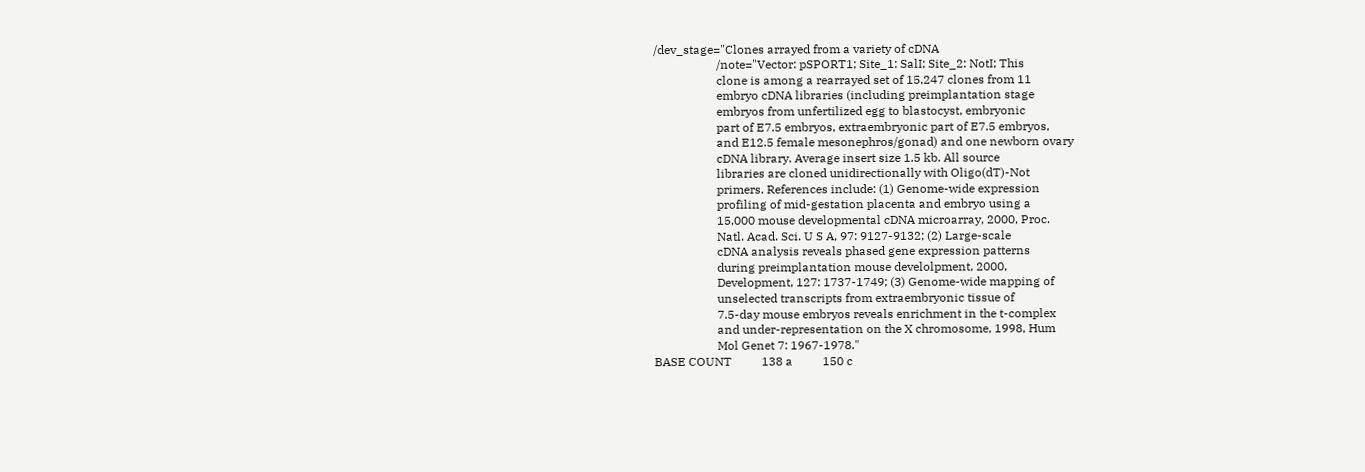/dev_stage="Clones arrayed from a variety of cDNA
                     /note="Vector: pSPORT1; Site_1: SalI; Site_2: NotI; This
                     clone is among a rearrayed set of 15,247 clones from 11
                     embryo cDNA libraries (including preimplantation stage
                     embryos from unfertilized egg to blastocyst, embryonic
                     part of E7.5 embryos, extraembryonic part of E7.5 embryos,
                     and E12.5 female mesonephros/gonad) and one newborn ovary
                     cDNA library. Average insert size 1.5 kb. All source
                     libraries are cloned unidirectionally with Oligo(dT)-Not
                     primers. References include: (1) Genome-wide expression
                     profiling of mid-gestation placenta and embryo using a
                     15,000 mouse developmental cDNA microarray, 2000, Proc.
                     Natl. Acad. Sci. U S A, 97: 9127-9132; (2) Large-scale
                     cDNA analysis reveals phased gene expression patterns
                     during preimplantation mouse develolpment, 2000,
                     Development, 127: 1737-1749; (3) Genome-wide mapping of
                     unselected transcripts from extraembryonic tissue of
                     7.5-day mouse embryos reveals enrichment in the t-complex
                     and under-representation on the X chromosome, 1998, Hum
                     Mol Genet 7: 1967-1978."
BASE COUNT          138 a          150 c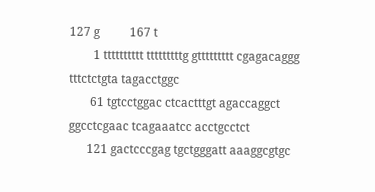127 g          167 t
        1 tttttttttt tttttttttg gttttttttt cgagacaggg tttctctgta tagacctggc
       61 tgtcctggac ctcactttgt agaccaggct ggcctcgaac tcagaaatcc acctgcctct
      121 gactcccgag tgctgggatt aaaggcgtgc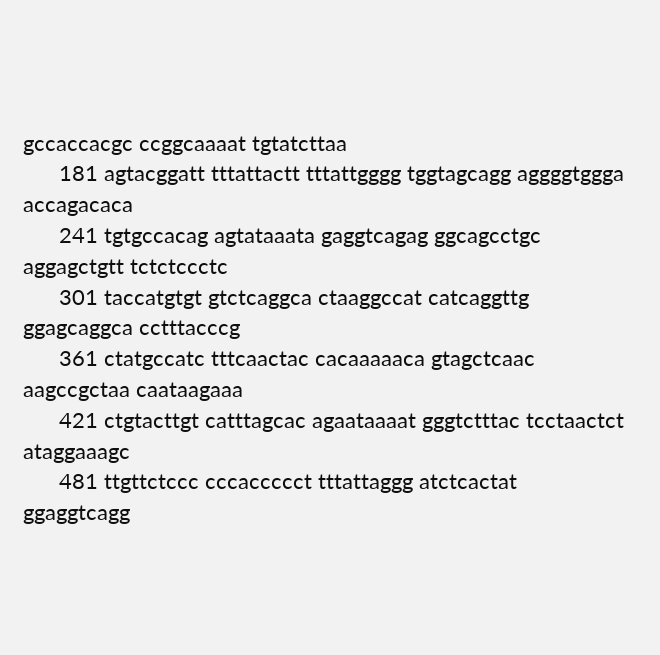gccaccacgc ccggcaaaat tgtatcttaa
      181 agtacggatt tttattactt tttattgggg tggtagcagg aggggtggga accagacaca
      241 tgtgccacag agtataaata gaggtcagag ggcagcctgc aggagctgtt tctctccctc
      301 taccatgtgt gtctcaggca ctaaggccat catcaggttg ggagcaggca cctttacccg
      361 ctatgccatc tttcaactac cacaaaaaca gtagctcaac aagccgctaa caataagaaa
      421 ctgtacttgt catttagcac agaataaaat gggtctttac tcctaactct ataggaaagc
      481 ttgttctccc cccaccccct tttattaggg atctcactat ggaggtcagg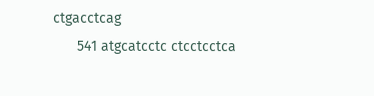ctgacctcag
      541 atgcatcctc ctcctcctca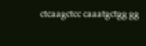ctcaagctcc caaatgctgg gg